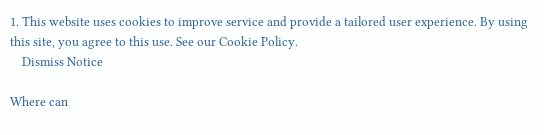1. This website uses cookies to improve service and provide a tailored user experience. By using this site, you agree to this use. See our Cookie Policy.
    Dismiss Notice

Where can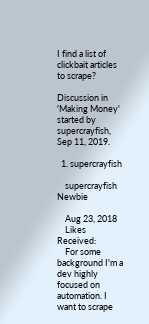I find a list of clickbait articles to scrape?

Discussion in 'Making Money' started by supercrayfish, Sep 11, 2019.

  1. supercrayfish

    supercrayfish Newbie

    Aug 23, 2018
    Likes Received:
    For some background I'm a dev highly focused on automation. I want to scrape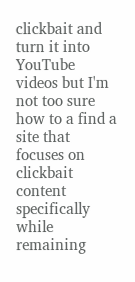clickbait and turn it into YouTube videos but I'm not too sure how to a find a site that focuses on clickbait content specifically while remaining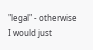"legal" - otherwise I would just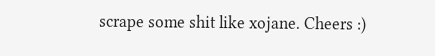scrape some shit like xojane. Cheers :)